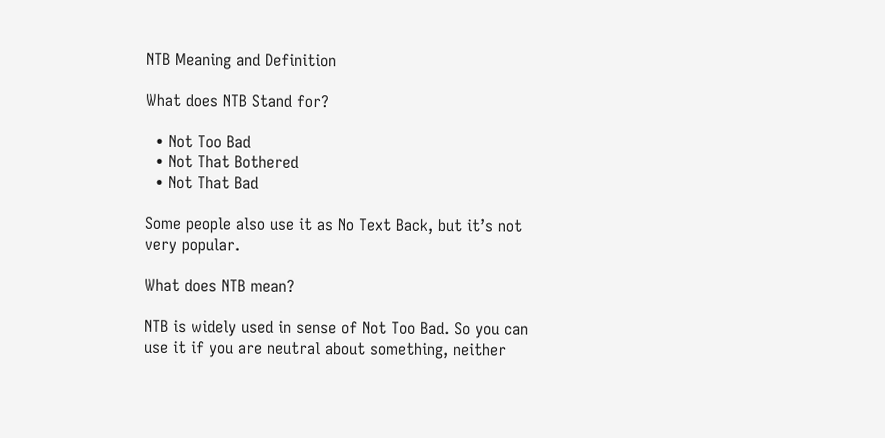NTB Meaning and Definition

What does NTB Stand for?

  • Not Too Bad
  • Not That Bothered
  • Not That Bad

Some people also use it as No Text Back, but it’s not very popular.

What does NTB mean?

NTB is widely used in sense of Not Too Bad. So you can use it if you are neutral about something, neither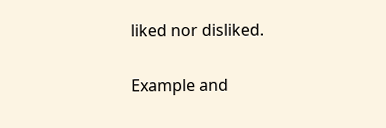liked nor disliked.

Example and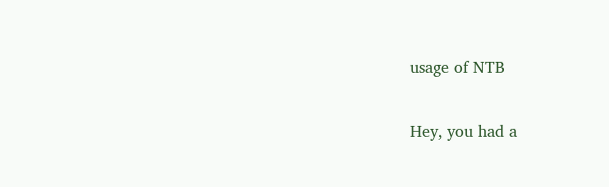usage of NTB

Hey, you had a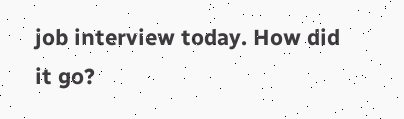job interview today. How did it go?